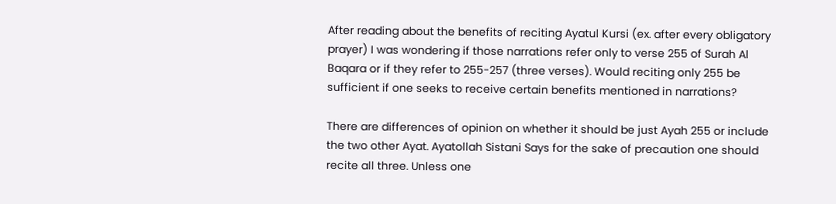After reading about the benefits of reciting Ayatul Kursi (ex. after every obligatory prayer) I was wondering if those narrations refer only to verse 255 of Surah Al Baqara or if they refer to 255-257 (three verses). Would reciting only 255 be sufficient if one seeks to receive certain benefits mentioned in narrations?

There are differences of opinion on whether it should be just Ayah 255 or include the two other Ayat. Ayatollah Sistani Says for the sake of precaution one should recite all three. Unless one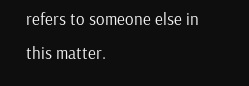refers to someone else in this matter.